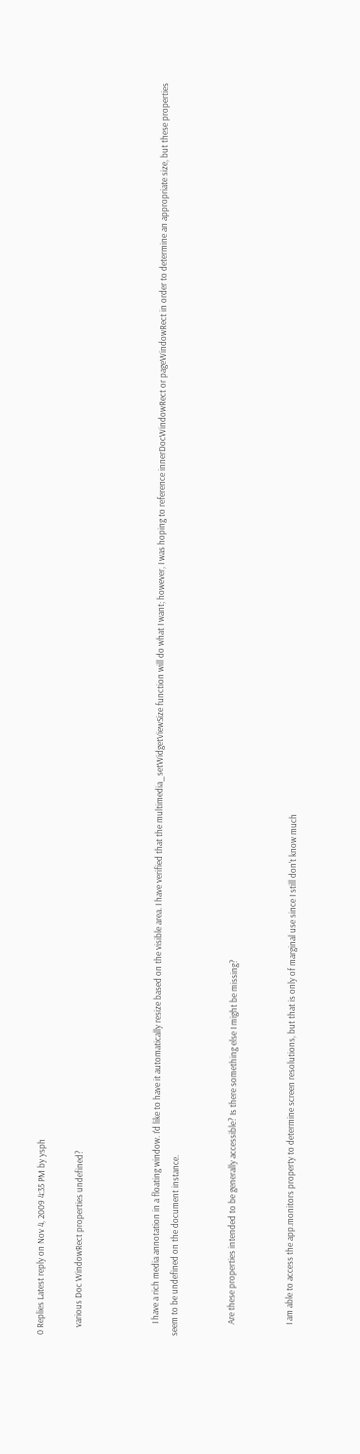0 Replies Latest reply on Nov 4, 2009 4:35 PM by ysph

    various Doc WindowRect properties undefined?



      I have a rich media annotation in a floating window. I'd like to have it automatically resize based on the visible area. I have verified that the multimedia_setWidgetViewSize function will do what I want; however, I was hoping to reference innerDocWindowRect or pageWindowRect in order to determine an appropriate size, but these properties seem to be undefined on the document instance.


      Are these properties intended to be generally accessible? Is there something else I might be missing?


      I am able to access the app.monitors property to determine screen resolutions, but that is only of marginal use since I still don't know much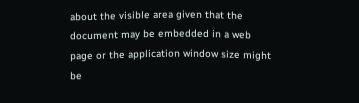about the visible area given that the document may be embedded in a web page or the application window size might be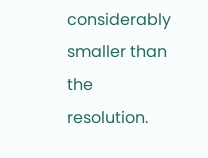considerably smaller than the resolution.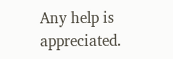Any help is appreciated.